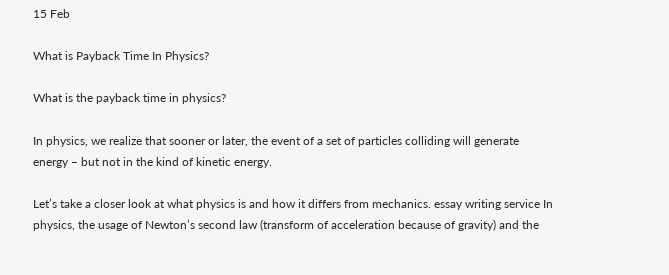15 Feb

What is Payback Time In Physics?

What is the payback time in physics?

In physics, we realize that sooner or later, the event of a set of particles colliding will generate energy – but not in the kind of kinetic energy.

Let’s take a closer look at what physics is and how it differs from mechanics. essay writing service In physics, the usage of Newton’s second law (transform of acceleration because of gravity) and the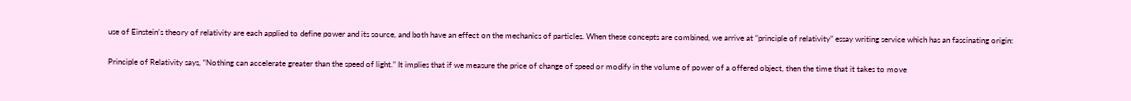use of Einstein’s theory of relativity are each applied to define power and its source, and both have an effect on the mechanics of particles. When these concepts are combined, we arrive at “principle of relativity” essay writing service which has an fascinating origin:

Principle of Relativity says, “Nothing can accelerate greater than the speed of light.” It implies that if we measure the price of change of speed or modify in the volume of power of a offered object, then the time that it takes to move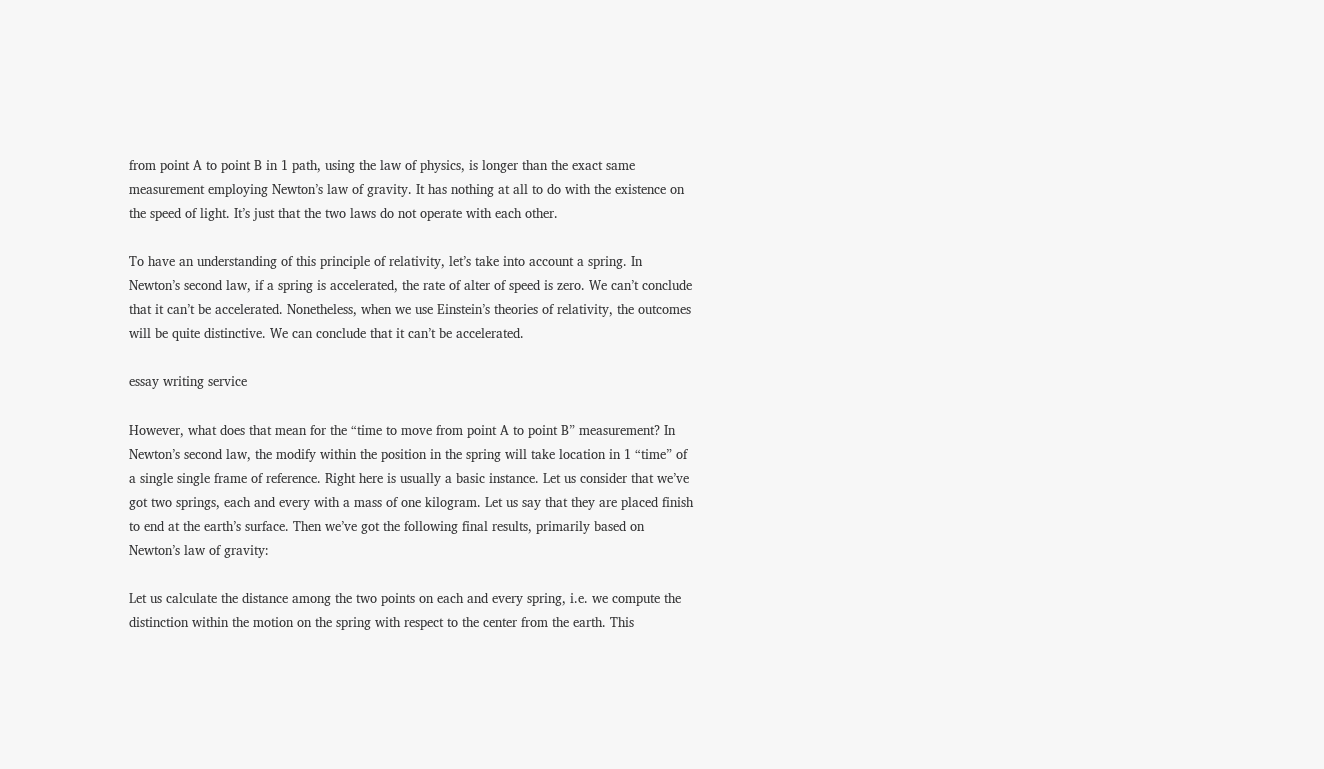from point A to point B in 1 path, using the law of physics, is longer than the exact same measurement employing Newton’s law of gravity. It has nothing at all to do with the existence on the speed of light. It’s just that the two laws do not operate with each other.

To have an understanding of this principle of relativity, let’s take into account a spring. In Newton’s second law, if a spring is accelerated, the rate of alter of speed is zero. We can’t conclude that it can’t be accelerated. Nonetheless, when we use Einstein’s theories of relativity, the outcomes will be quite distinctive. We can conclude that it can’t be accelerated.

essay writing service

However, what does that mean for the “time to move from point A to point B” measurement? In Newton’s second law, the modify within the position in the spring will take location in 1 “time” of a single single frame of reference. Right here is usually a basic instance. Let us consider that we’ve got two springs, each and every with a mass of one kilogram. Let us say that they are placed finish to end at the earth’s surface. Then we’ve got the following final results, primarily based on Newton’s law of gravity:

Let us calculate the distance among the two points on each and every spring, i.e. we compute the distinction within the motion on the spring with respect to the center from the earth. This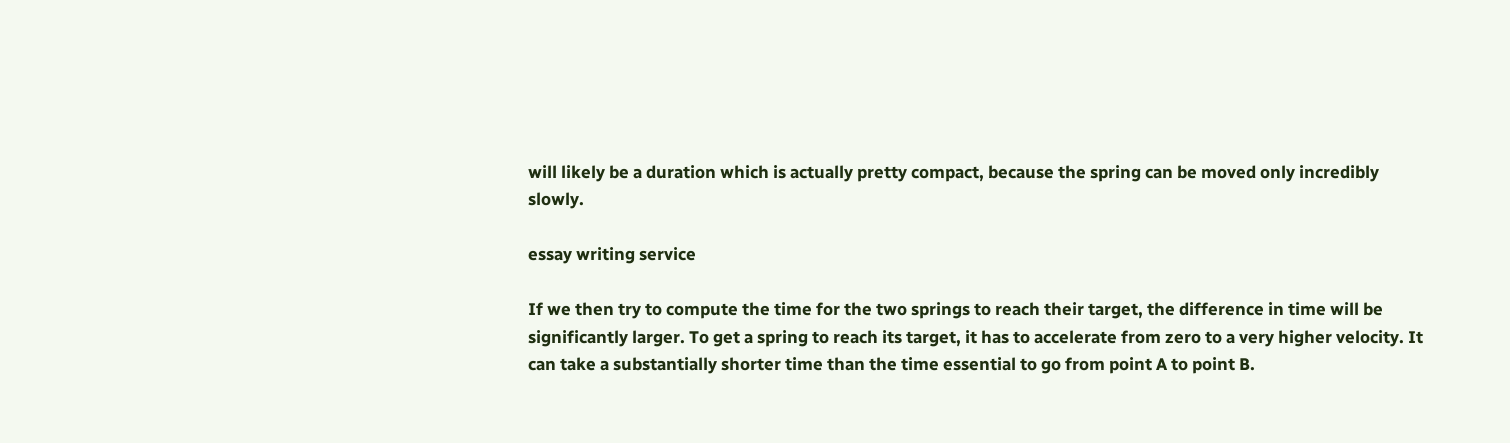will likely be a duration which is actually pretty compact, because the spring can be moved only incredibly slowly.

essay writing service

If we then try to compute the time for the two springs to reach their target, the difference in time will be significantly larger. To get a spring to reach its target, it has to accelerate from zero to a very higher velocity. It can take a substantially shorter time than the time essential to go from point A to point B.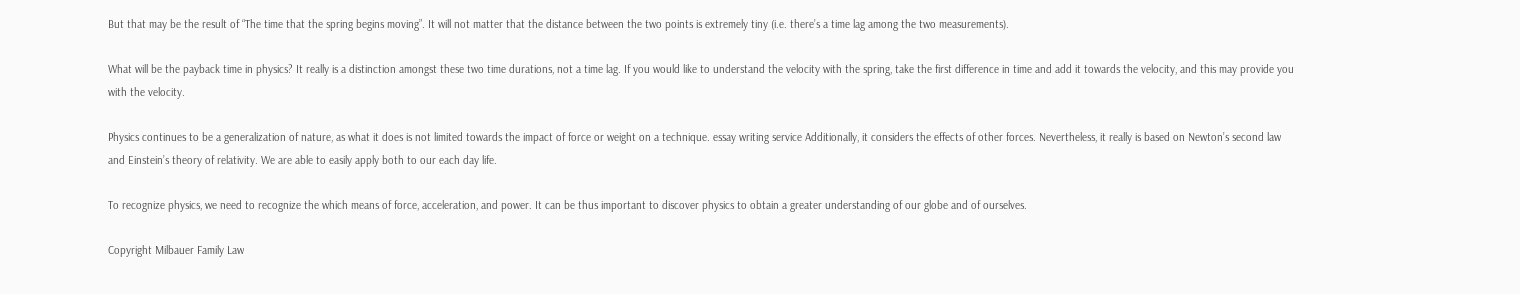But that may be the result of “The time that the spring begins moving”. It will not matter that the distance between the two points is extremely tiny (i.e. there’s a time lag among the two measurements).

What will be the payback time in physics? It really is a distinction amongst these two time durations, not a time lag. If you would like to understand the velocity with the spring, take the first difference in time and add it towards the velocity, and this may provide you with the velocity.

Physics continues to be a generalization of nature, as what it does is not limited towards the impact of force or weight on a technique. essay writing service Additionally, it considers the effects of other forces. Nevertheless, it really is based on Newton’s second law and Einstein’s theory of relativity. We are able to easily apply both to our each day life.

To recognize physics, we need to recognize the which means of force, acceleration, and power. It can be thus important to discover physics to obtain a greater understanding of our globe and of ourselves.

Copyright Milbauer Family Law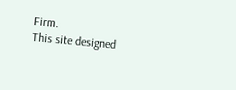Firm.
This site designed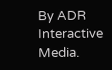By ADR Interactive Media.